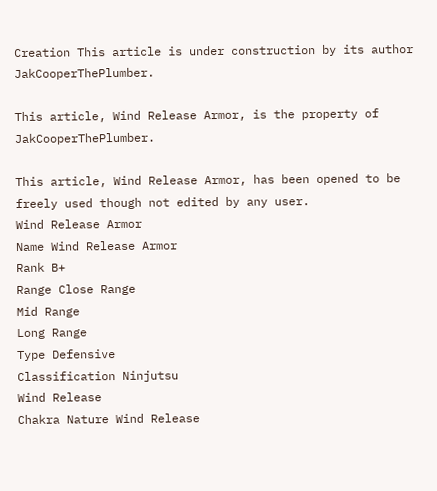Creation This article is under construction by its author JakCooperThePlumber.

This article, Wind Release Armor, is the property of JakCooperThePlumber.

This article, Wind Release Armor, has been opened to be freely used though not edited by any user.
Wind Release Armor
Name Wind Release Armor
Rank B+
Range Close Range
Mid Range
Long Range
Type Defensive
Classification Ninjutsu
Wind Release
Chakra Nature Wind Release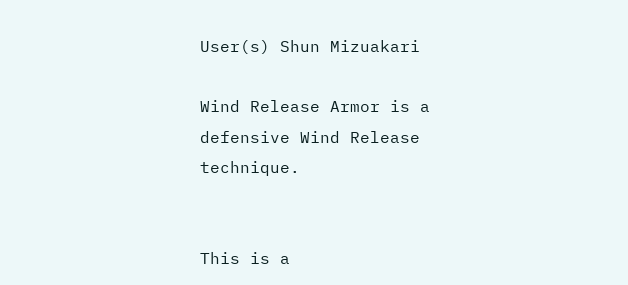User(s) Shun Mizuakari

Wind Release Armor is a defensive Wind Release technique.


This is a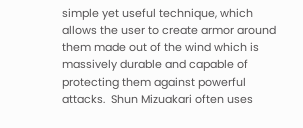simple yet useful technique, which allows the user to create armor around them made out of the wind which is massively durable and capable of protecting them against powerful attacks.  Shun Mizuakari often uses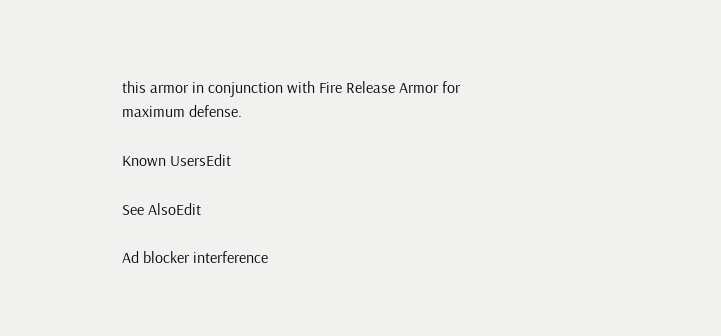this armor in conjunction with Fire Release Armor for maximum defense.

Known UsersEdit

See AlsoEdit

Ad blocker interference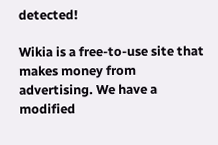detected!

Wikia is a free-to-use site that makes money from advertising. We have a modified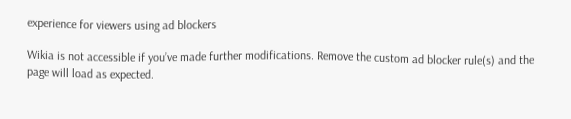experience for viewers using ad blockers

Wikia is not accessible if you’ve made further modifications. Remove the custom ad blocker rule(s) and the page will load as expected.